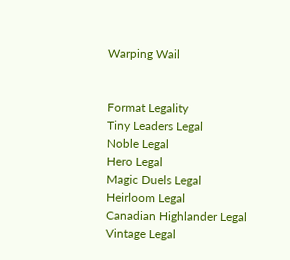Warping Wail


Format Legality
Tiny Leaders Legal
Noble Legal
Hero Legal
Magic Duels Legal
Heirloom Legal
Canadian Highlander Legal
Vintage Legal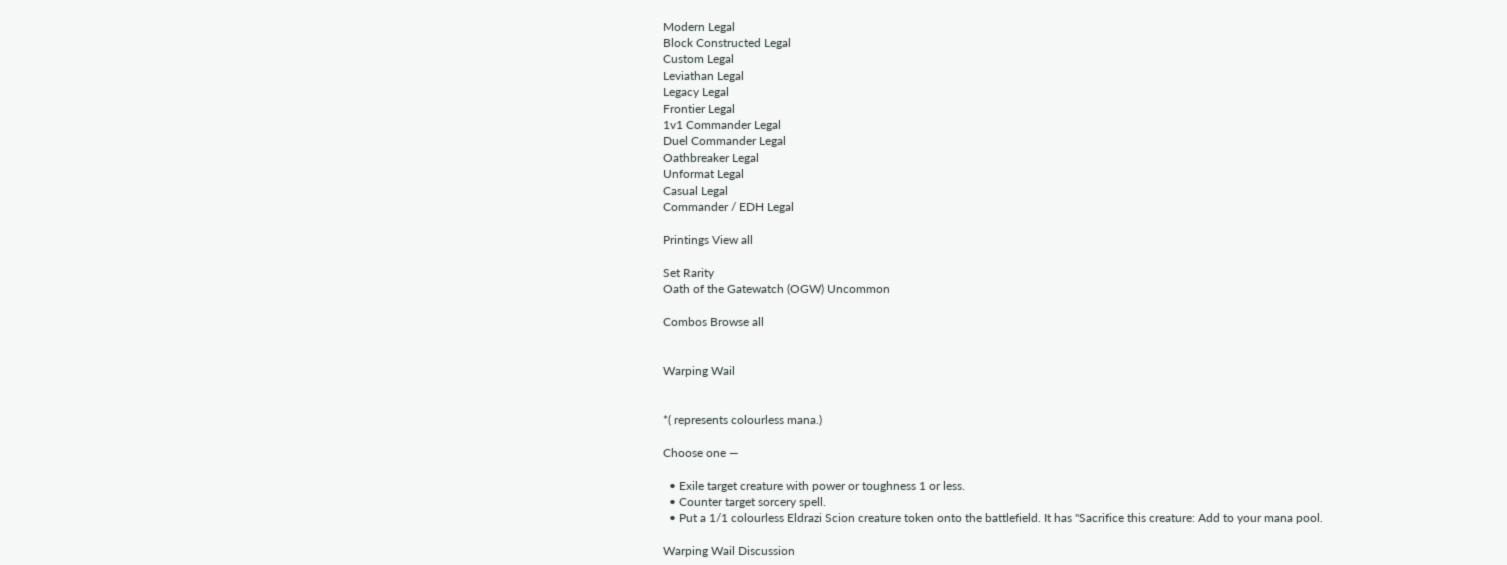Modern Legal
Block Constructed Legal
Custom Legal
Leviathan Legal
Legacy Legal
Frontier Legal
1v1 Commander Legal
Duel Commander Legal
Oathbreaker Legal
Unformat Legal
Casual Legal
Commander / EDH Legal

Printings View all

Set Rarity
Oath of the Gatewatch (OGW) Uncommon

Combos Browse all


Warping Wail


*( represents colourless mana.)

Choose one —

  • Exile target creature with power or toughness 1 or less.
  • Counter target sorcery spell.
  • Put a 1/1 colourless Eldrazi Scion creature token onto the battlefield. It has "Sacrifice this creature: Add to your mana pool.

Warping Wail Discussion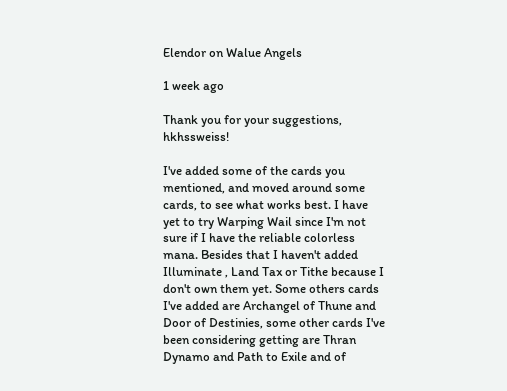Elendor on Walue Angels

1 week ago

Thank you for your suggestions, hkhssweiss!

I've added some of the cards you mentioned, and moved around some cards, to see what works best. I have yet to try Warping Wail since I'm not sure if I have the reliable colorless mana. Besides that I haven't added Illuminate , Land Tax or Tithe because I don't own them yet. Some others cards I've added are Archangel of Thune and Door of Destinies, some other cards I've been considering getting are Thran Dynamo and Path to Exile and of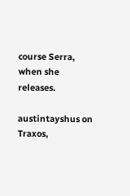course Serra, when she releases.

austintayshus on Traxos,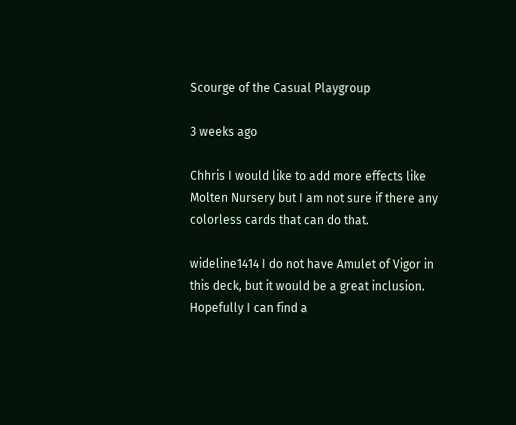Scourge of the Casual Playgroup

3 weeks ago

Chhris I would like to add more effects like Molten Nursery but I am not sure if there any colorless cards that can do that.

wideline1414 I do not have Amulet of Vigor in this deck, but it would be a great inclusion. Hopefully I can find a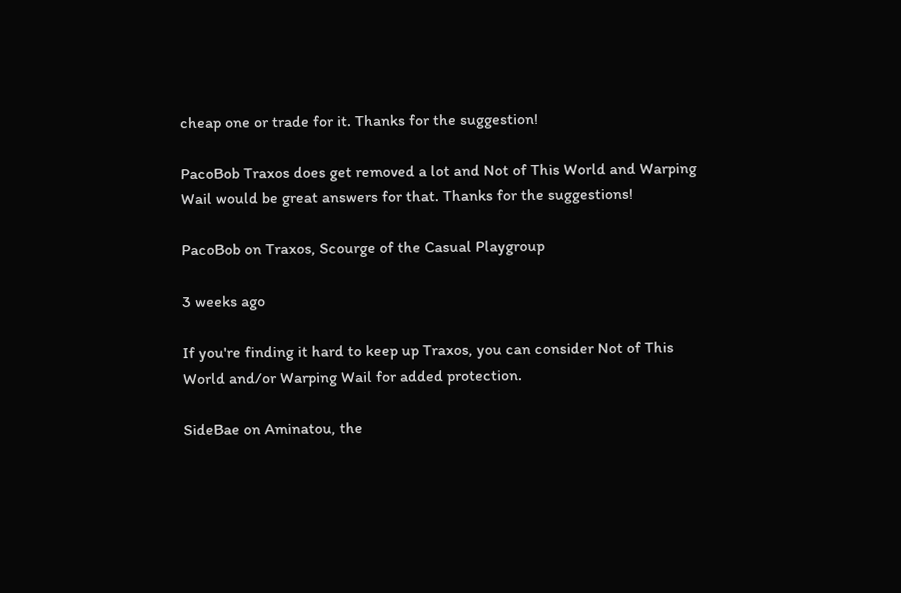cheap one or trade for it. Thanks for the suggestion!

PacoBob Traxos does get removed a lot and Not of This World and Warping Wail would be great answers for that. Thanks for the suggestions!

PacoBob on Traxos, Scourge of the Casual Playgroup

3 weeks ago

If you're finding it hard to keep up Traxos, you can consider Not of This World and/or Warping Wail for added protection.

SideBae on Aminatou, the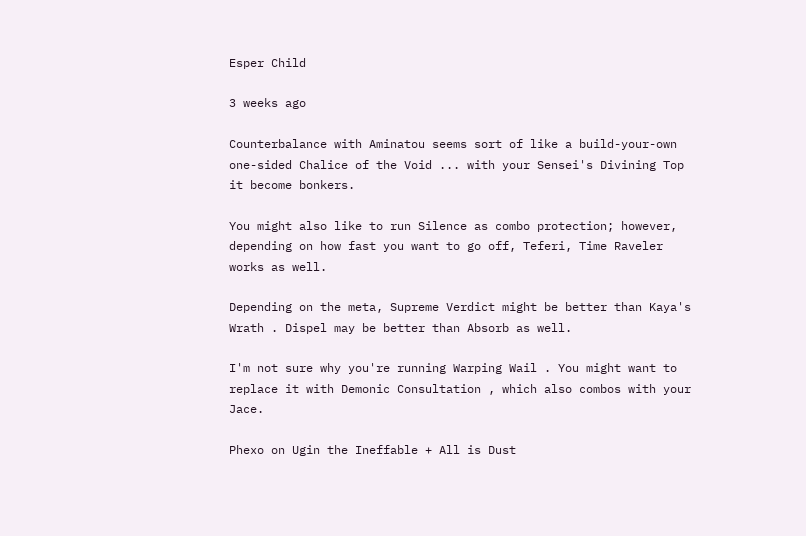Esper Child

3 weeks ago

Counterbalance with Aminatou seems sort of like a build-your-own one-sided Chalice of the Void ... with your Sensei's Divining Top it become bonkers.

You might also like to run Silence as combo protection; however, depending on how fast you want to go off, Teferi, Time Raveler works as well.

Depending on the meta, Supreme Verdict might be better than Kaya's Wrath . Dispel may be better than Absorb as well.

I'm not sure why you're running Warping Wail . You might want to replace it with Demonic Consultation , which also combos with your Jace.

Phexo on Ugin the Ineffable + All is Dust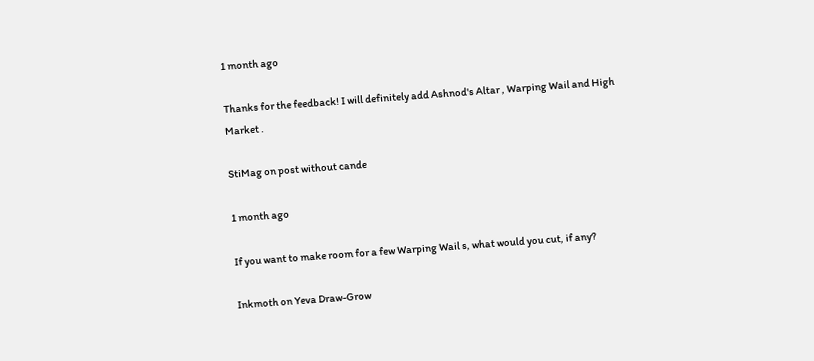1 month ago

Thanks for the feedback! I will definitely add Ashnod's Altar , Warping Wail and High Market .

StiMag on post without cande

1 month ago

If you want to make room for a few Warping Wail s, what would you cut, if any?

Inkmoth on Yeva Draw-Grow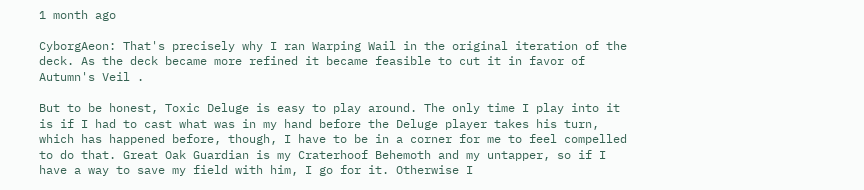1 month ago

CyborgAeon: That's precisely why I ran Warping Wail in the original iteration of the deck. As the deck became more refined it became feasible to cut it in favor of Autumn's Veil .

But to be honest, Toxic Deluge is easy to play around. The only time I play into it is if I had to cast what was in my hand before the Deluge player takes his turn, which has happened before, though, I have to be in a corner for me to feel compelled to do that. Great Oak Guardian is my Craterhoof Behemoth and my untapper, so if I have a way to save my field with him, I go for it. Otherwise I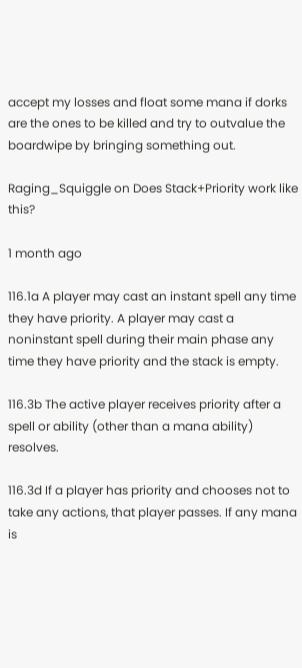accept my losses and float some mana if dorks are the ones to be killed and try to outvalue the boardwipe by bringing something out.

Raging_Squiggle on Does Stack+Priority work like this?

1 month ago

116.1a A player may cast an instant spell any time they have priority. A player may cast a noninstant spell during their main phase any time they have priority and the stack is empty.

116.3b The active player receives priority after a spell or ability (other than a mana ability) resolves.

116.3d If a player has priority and chooses not to take any actions, that player passes. If any mana is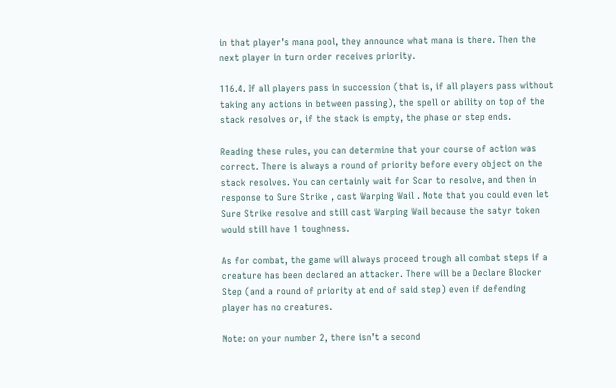in that player’s mana pool, they announce what mana is there. Then the next player in turn order receives priority.

116.4. If all players pass in succession (that is, if all players pass without taking any actions in between passing), the spell or ability on top of the stack resolves or, if the stack is empty, the phase or step ends.

Reading these rules, you can determine that your course of action was correct. There is always a round of priority before every object on the stack resolves. You can certainly wait for Scar to resolve, and then in response to Sure Strike , cast Warping Wail . Note that you could even let Sure Strike resolve and still cast Warping Wail because the satyr token would still have 1 toughness.

As for combat, the game will always proceed trough all combat steps if a creature has been declared an attacker. There will be a Declare Blocker Step (and a round of priority at end of said step) even if defending player has no creatures.

Note: on your number 2, there isn’t a second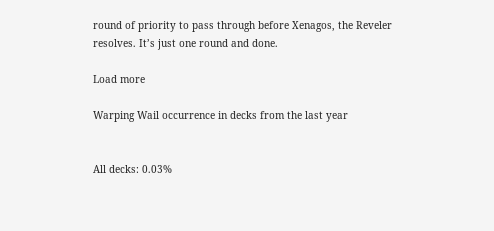round of priority to pass through before Xenagos, the Reveler resolves. It’s just one round and done.

Load more

Warping Wail occurrence in decks from the last year


All decks: 0.03%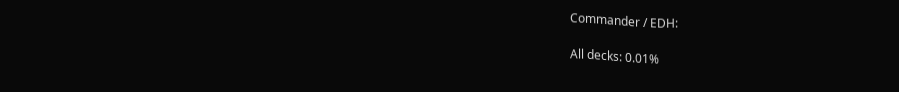Commander / EDH:

All decks: 0.01%